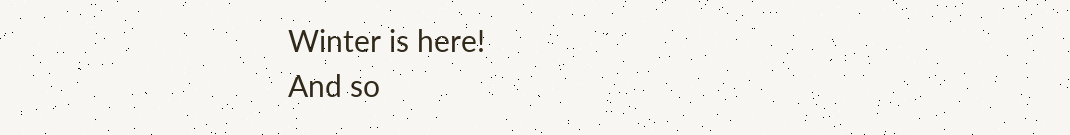Winter is here!
And so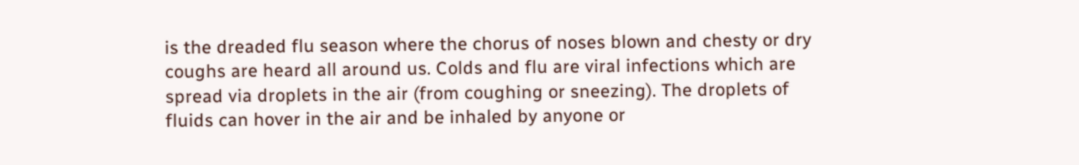is the dreaded flu season where the chorus of noses blown and chesty or dry coughs are heard all around us. Colds and flu are viral infections which are spread via droplets in the air (from coughing or sneezing). The droplets of fluids can hover in the air and be inhaled by anyone or